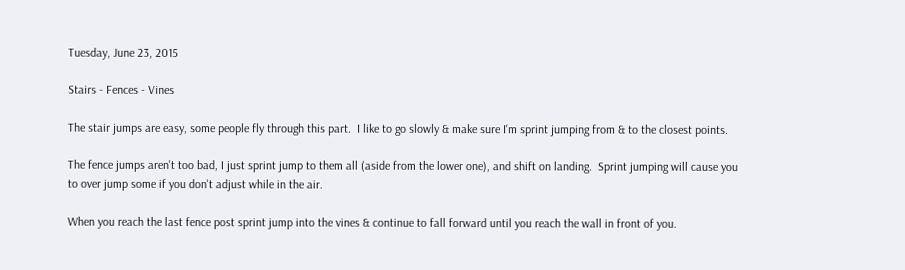Tuesday, June 23, 2015

Stairs - Fences - Vines

The stair jumps are easy, some people fly through this part.  I like to go slowly & make sure I'm sprint jumping from & to the closest points.

The fence jumps aren't too bad, I just sprint jump to them all (aside from the lower one), and shift on landing.  Sprint jumping will cause you to over jump some if you don't adjust while in the air.

When you reach the last fence post sprint jump into the vines & continue to fall forward until you reach the wall in front of you.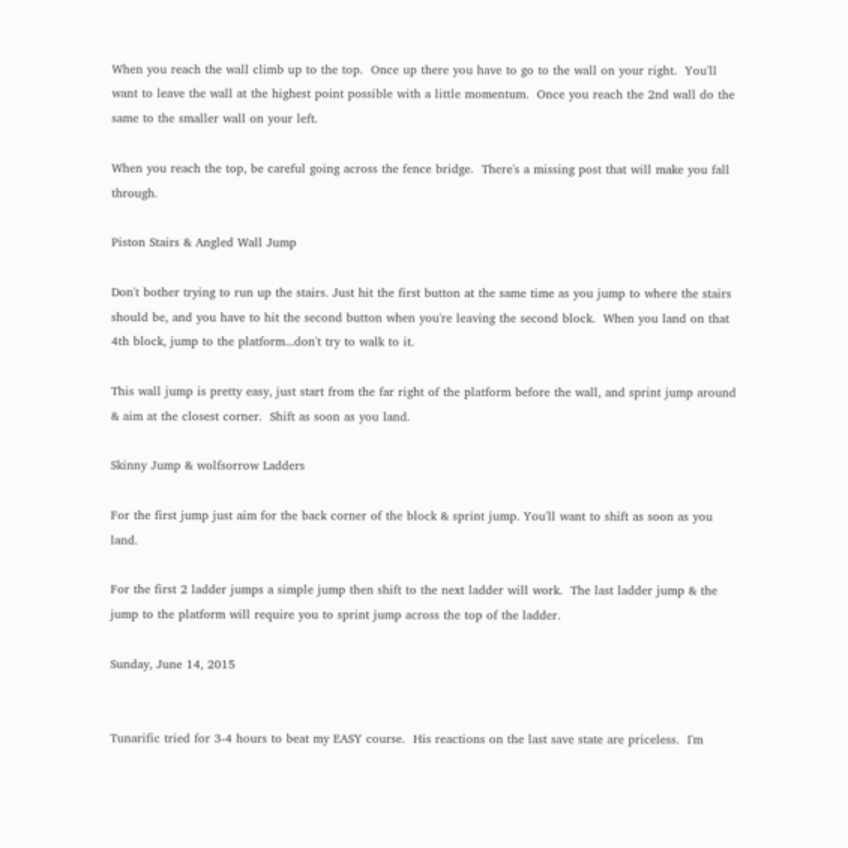When you reach the wall climb up to the top.  Once up there you have to go to the wall on your right.  You'll want to leave the wall at the highest point possible with a little momentum.  Once you reach the 2nd wall do the same to the smaller wall on your left.

When you reach the top, be careful going across the fence bridge.  There's a missing post that will make you fall through.

Piston Stairs & Angled Wall Jump

Don't bother trying to run up the stairs. Just hit the first button at the same time as you jump to where the stairs should be, and you have to hit the second button when you're leaving the second block.  When you land on that 4th block, jump to the platform...don't try to walk to it.

This wall jump is pretty easy, just start from the far right of the platform before the wall, and sprint jump around & aim at the closest corner.  Shift as soon as you land.

Skinny Jump & wolfsorrow Ladders

For the first jump just aim for the back corner of the block & sprint jump. You'll want to shift as soon as you land.

For the first 2 ladder jumps a simple jump then shift to the next ladder will work.  The last ladder jump & the jump to the platform will require you to sprint jump across the top of the ladder.

Sunday, June 14, 2015


Tunarific tried for 3-4 hours to beat my EASY course.  His reactions on the last save state are priceless.  I'm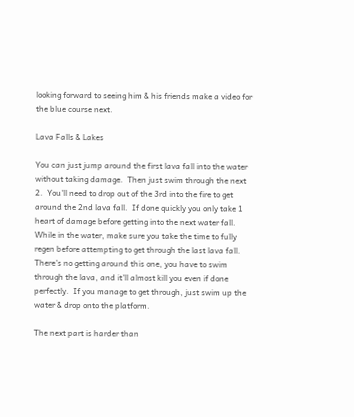looking forward to seeing him & his friends make a video for the blue course next.

Lava Falls & Lakes

You can just jump around the first lava fall into the water without taking damage.  Then just swim through the next 2.  You'll need to drop out of the 3rd into the fire to get around the 2nd lava fall.  If done quickly you only take 1 heart of damage before getting into the next water fall.  While in the water, make sure you take the time to fully regen before attempting to get through the last lava fall.  There's no getting around this one, you have to swim through the lava, and it'll almost kill you even if done perfectly.  If you manage to get through, just swim up the water & drop onto the platform.

The next part is harder than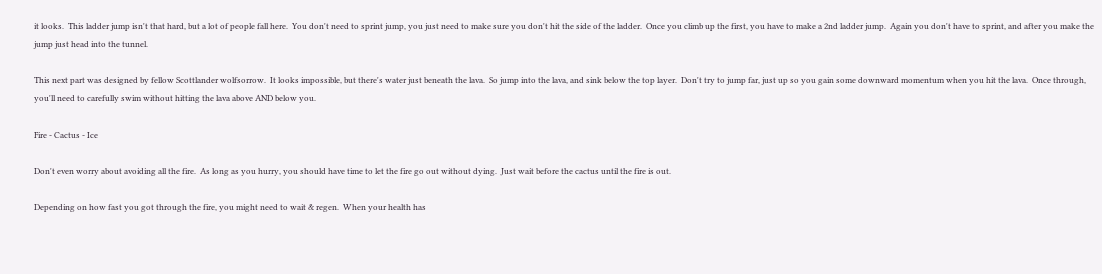it looks.  This ladder jump isn't that hard, but a lot of people fall here.  You don't need to sprint jump, you just need to make sure you don't hit the side of the ladder.  Once you climb up the first, you have to make a 2nd ladder jump.  Again you don't have to sprint, and after you make the jump just head into the tunnel.

This next part was designed by fellow Scottlander wolfsorrow.  It looks impossible, but there's water just beneath the lava.  So jump into the lava, and sink below the top layer.  Don't try to jump far, just up so you gain some downward momentum when you hit the lava.  Once through, you'll need to carefully swim without hitting the lava above AND below you.

Fire - Cactus - Ice

Don't even worry about avoiding all the fire.  As long as you hurry, you should have time to let the fire go out without dying.  Just wait before the cactus until the fire is out.

Depending on how fast you got through the fire, you might need to wait & regen.  When your health has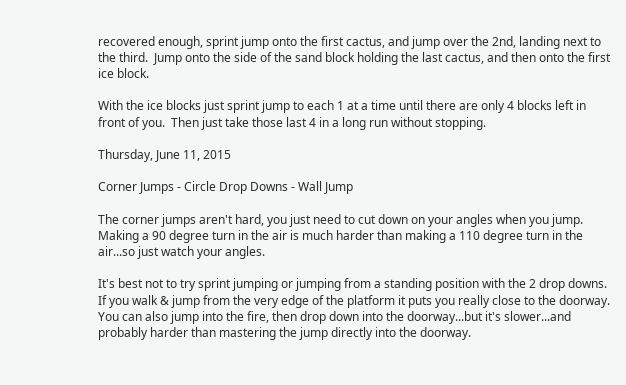recovered enough, sprint jump onto the first cactus, and jump over the 2nd, landing next to the third.  Jump onto the side of the sand block holding the last cactus, and then onto the first ice block.

With the ice blocks just sprint jump to each 1 at a time until there are only 4 blocks left in front of you.  Then just take those last 4 in a long run without stopping.

Thursday, June 11, 2015

Corner Jumps - Circle Drop Downs - Wall Jump

The corner jumps aren't hard, you just need to cut down on your angles when you jump.  Making a 90 degree turn in the air is much harder than making a 110 degree turn in the air...so just watch your angles.

It's best not to try sprint jumping or jumping from a standing position with the 2 drop downs.  If you walk & jump from the very edge of the platform it puts you really close to the doorway.  You can also jump into the fire, then drop down into the doorway...but it's slower...and probably harder than mastering the jump directly into the doorway.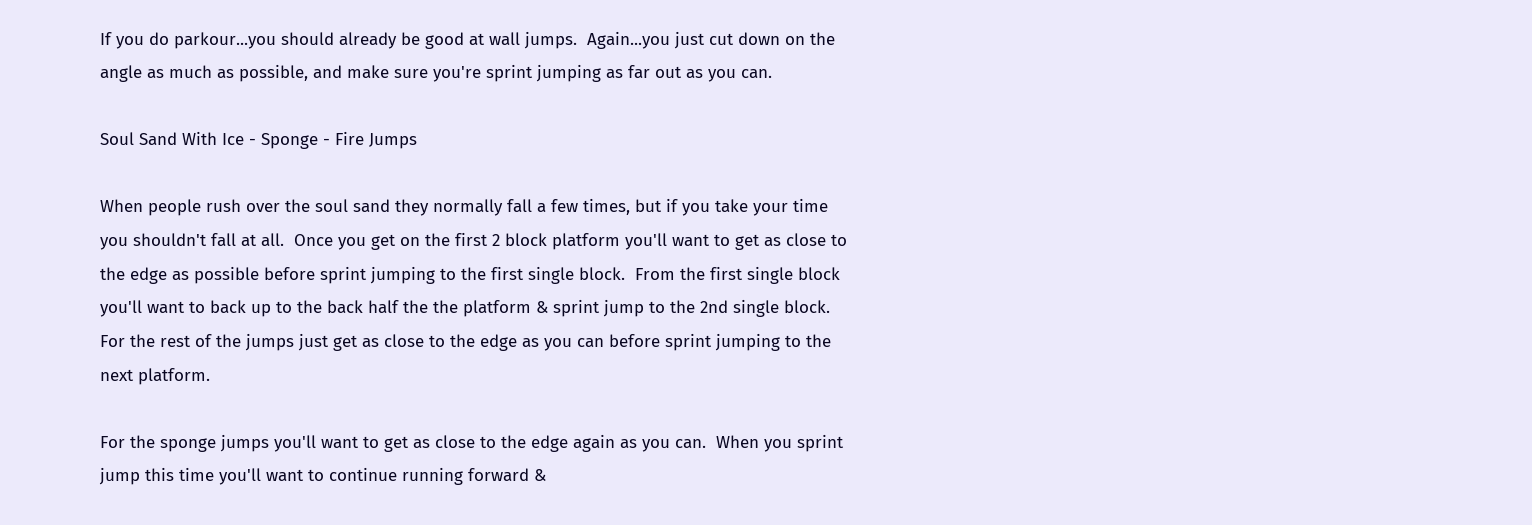If you do parkour...you should already be good at wall jumps.  Again...you just cut down on the angle as much as possible, and make sure you're sprint jumping as far out as you can.

Soul Sand With Ice - Sponge - Fire Jumps

When people rush over the soul sand they normally fall a few times, but if you take your time you shouldn't fall at all.  Once you get on the first 2 block platform you'll want to get as close to the edge as possible before sprint jumping to the first single block.  From the first single block you'll want to back up to the back half the the platform & sprint jump to the 2nd single block.  For the rest of the jumps just get as close to the edge as you can before sprint jumping to the next platform.

For the sponge jumps you'll want to get as close to the edge again as you can.  When you sprint jump this time you'll want to continue running forward &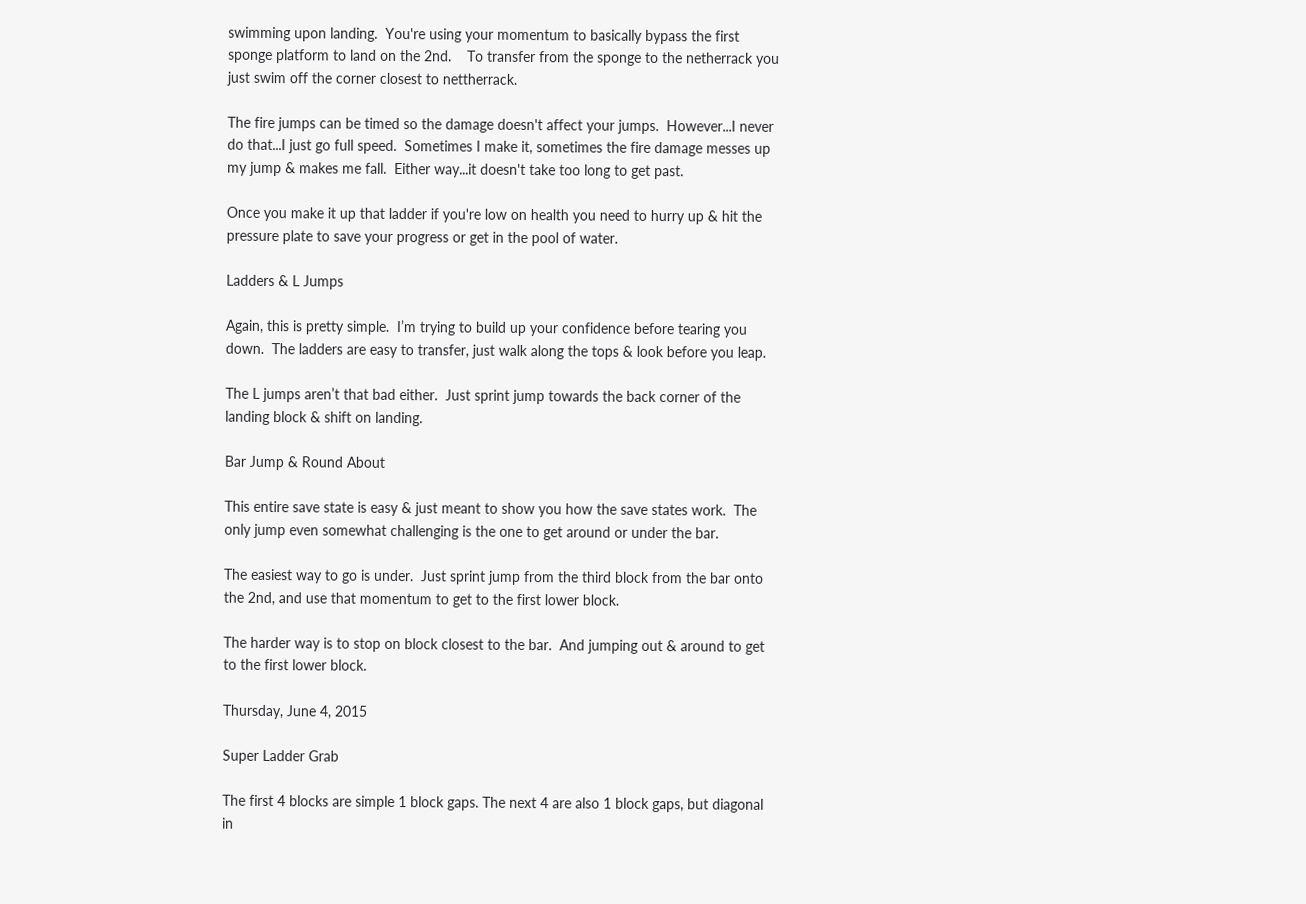swimming upon landing.  You're using your momentum to basically bypass the first sponge platform to land on the 2nd.    To transfer from the sponge to the netherrack you just swim off the corner closest to nettherrack.

The fire jumps can be timed so the damage doesn't affect your jumps.  However...I never do that...I just go full speed.  Sometimes I make it, sometimes the fire damage messes up my jump & makes me fall.  Either way...it doesn't take too long to get past.

Once you make it up that ladder if you're low on health you need to hurry up & hit the pressure plate to save your progress or get in the pool of water.

Ladders & L Jumps

Again, this is pretty simple.  I’m trying to build up your confidence before tearing you down.  The ladders are easy to transfer, just walk along the tops & look before you leap.

The L jumps aren’t that bad either.  Just sprint jump towards the back corner of the landing block & shift on landing.

Bar Jump & Round About

This entire save state is easy & just meant to show you how the save states work.  The only jump even somewhat challenging is the one to get around or under the bar.

The easiest way to go is under.  Just sprint jump from the third block from the bar onto the 2nd, and use that momentum to get to the first lower block.

The harder way is to stop on block closest to the bar.  And jumping out & around to get to the first lower block.

Thursday, June 4, 2015

Super Ladder Grab

The first 4 blocks are simple 1 block gaps. The next 4 are also 1 block gaps, but diagonal in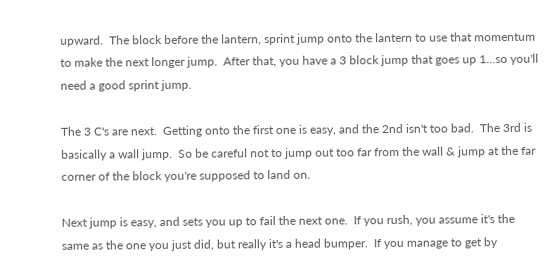upward.  The block before the lantern, sprint jump onto the lantern to use that momentum to make the next longer jump.  After that, you have a 3 block jump that goes up 1...so you'll need a good sprint jump.

The 3 C's are next.  Getting onto the first one is easy, and the 2nd isn't too bad.  The 3rd is basically a wall jump.  So be careful not to jump out too far from the wall & jump at the far corner of the block you're supposed to land on.

Next jump is easy, and sets you up to fail the next one.  If you rush, you assume it's the same as the one you just did, but really it's a head bumper.  If you manage to get by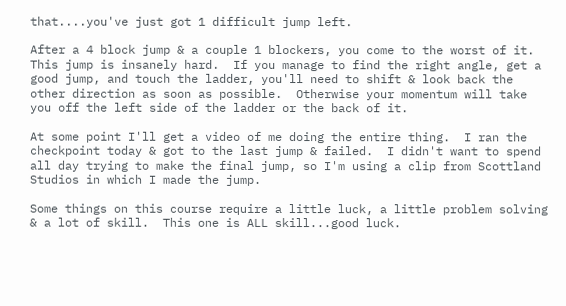that....you've just got 1 difficult jump left.

After a 4 block jump & a couple 1 blockers, you come to the worst of it.  This jump is insanely hard.  If you manage to find the right angle, get a good jump, and touch the ladder, you'll need to shift & look back the other direction as soon as possible.  Otherwise your momentum will take you off the left side of the ladder or the back of it.

At some point I'll get a video of me doing the entire thing.  I ran the checkpoint today & got to the last jump & failed.  I didn't want to spend all day trying to make the final jump, so I'm using a clip from Scottland Studios in which I made the jump.

Some things on this course require a little luck, a little problem solving & a lot of skill.  This one is ALL skill...good luck.